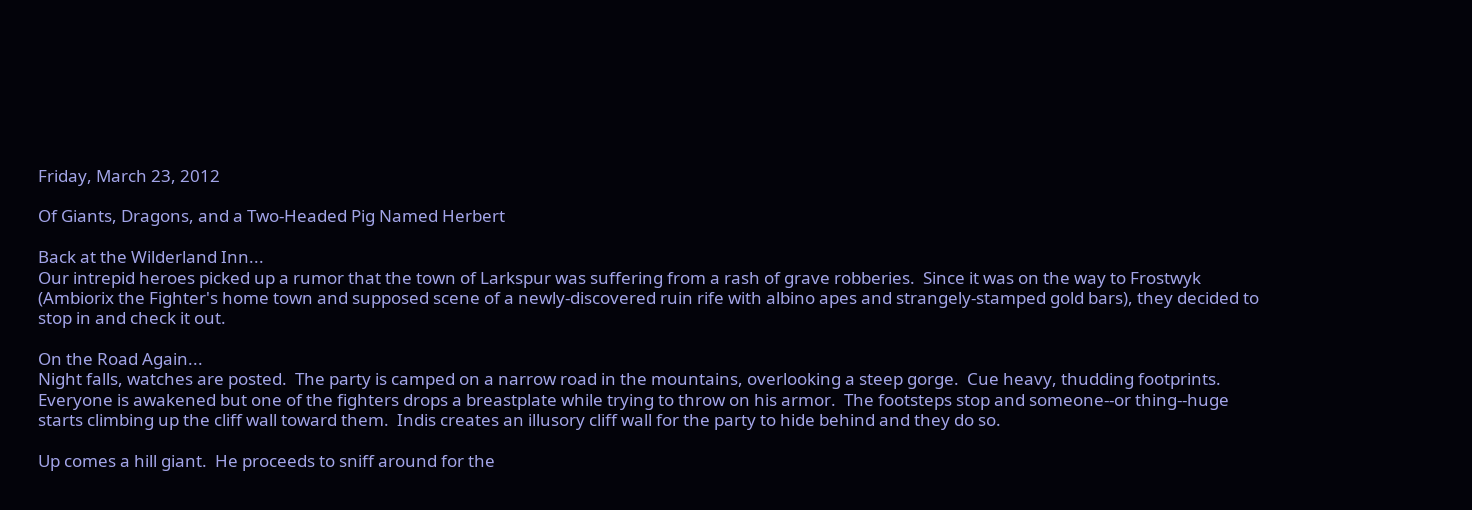Friday, March 23, 2012

Of Giants, Dragons, and a Two-Headed Pig Named Herbert

Back at the Wilderland Inn...
Our intrepid heroes picked up a rumor that the town of Larkspur was suffering from a rash of grave robberies.  Since it was on the way to Frostwyk (Ambiorix the Fighter's home town and supposed scene of a newly-discovered ruin rife with albino apes and strangely-stamped gold bars), they decided to stop in and check it out.

On the Road Again...
Night falls, watches are posted.  The party is camped on a narrow road in the mountains, overlooking a steep gorge.  Cue heavy, thudding footprints.  Everyone is awakened but one of the fighters drops a breastplate while trying to throw on his armor.  The footsteps stop and someone--or thing--huge starts climbing up the cliff wall toward them.  Indis creates an illusory cliff wall for the party to hide behind and they do so.

Up comes a hill giant.  He proceeds to sniff around for the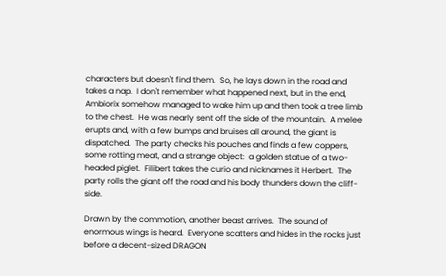characters but doesn't find them.  So, he lays down in the road and takes a nap.  I don't remember what happened next, but in the end, Ambiorix somehow managed to wake him up and then took a tree limb to the chest.  He was nearly sent off the side of the mountain.  A melee erupts and, with a few bumps and bruises all around, the giant is dispatched.  The party checks his pouches and finds a few coppers, some rotting meat, and a strange object:  a golden statue of a two-headed piglet.  Filibert takes the curio and nicknames it Herbert.  The party rolls the giant off the road and his body thunders down the cliff-side.

Drawn by the commotion, another beast arrives.  The sound of enormous wings is heard.  Everyone scatters and hides in the rocks just before a decent-sized DRAGON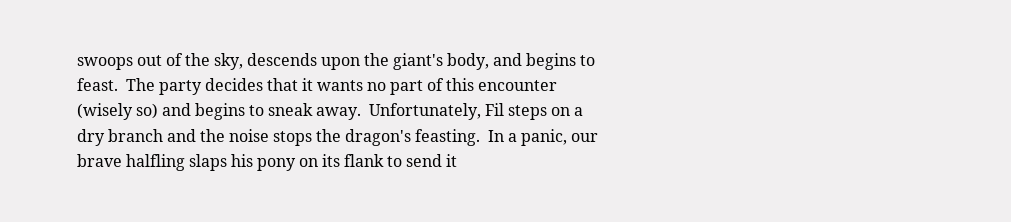swoops out of the sky, descends upon the giant's body, and begins to feast.  The party decides that it wants no part of this encounter (wisely so) and begins to sneak away.  Unfortunately, Fil steps on a dry branch and the noise stops the dragon's feasting.  In a panic, our brave halfling slaps his pony on its flank to send it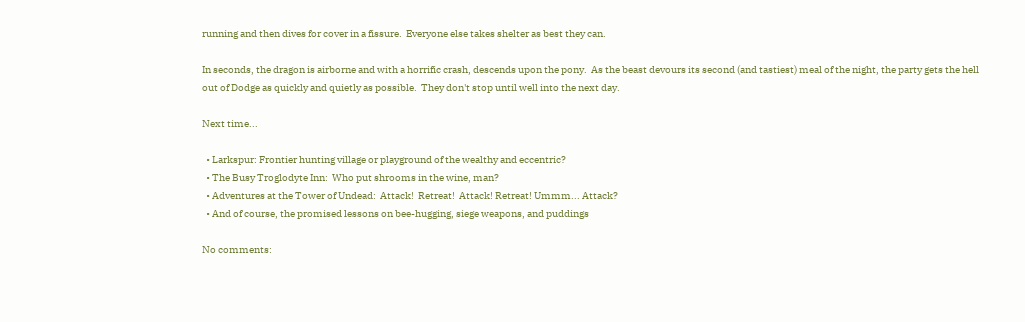running and then dives for cover in a fissure.  Everyone else takes shelter as best they can.

In seconds, the dragon is airborne and with a horrific crash, descends upon the pony.  As the beast devours its second (and tastiest) meal of the night, the party gets the hell out of Dodge as quickly and quietly as possible.  They don't stop until well into the next day.

Next time...

  • Larkspur: Frontier hunting village or playground of the wealthy and eccentric?
  • The Busy Troglodyte Inn:  Who put shrooms in the wine, man?
  • Adventures at the Tower of Undead:  Attack!  Retreat!  Attack! Retreat! Ummm... Attack?
  • And of course, the promised lessons on bee-hugging, siege weapons, and puddings

No comments: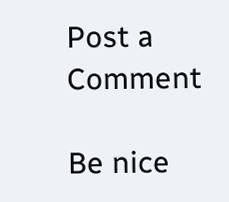Post a Comment

Be nice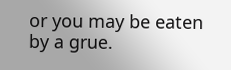or you may be eaten by a grue.